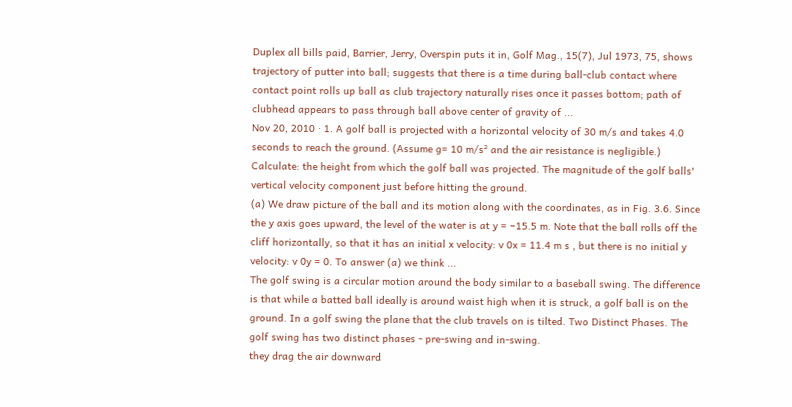Duplex all bills paid, Barrier, Jerry, Overspin puts it in, Golf Mag., 15(7), Jul 1973, 75, shows trajectory of putter into ball; suggests that there is a time during ball-club contact where contact point rolls up ball as club trajectory naturally rises once it passes bottom; path of clubhead appears to pass through ball above center of gravity of ...
Nov 20, 2010 · 1. A golf ball is projected with a horizontal velocity of 30 m/s and takes 4.0 seconds to reach the ground. (Assume g= 10 m/s² and the air resistance is negligible.) Calculate: the height from which the golf ball was projected. The magnitude of the golf balls' vertical velocity component just before hitting the ground.
(a) We draw picture of the ball and its motion along with the coordinates, as in Fig. 3.6. Since the y axis goes upward, the level of the water is at y = −15.5 m. Note that the ball rolls off the cliff horizontally, so that it has an initial x velocity: v 0x = 11.4 m s , but there is no initial y velocity: v 0y = 0. To answer (a) we think ...
The golf swing is a circular motion around the body similar to a baseball swing. The difference is that while a batted ball ideally is around waist high when it is struck, a golf ball is on the ground. In a golf swing the plane that the club travels on is tilted. Two Distinct Phases. The golf swing has two distinct phases - pre-swing and in-swing.
they drag the air downward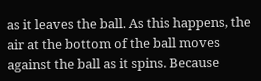as it leaves the ball. As this happens, the air at the bottom of the ball moves against the ball as it spins. Because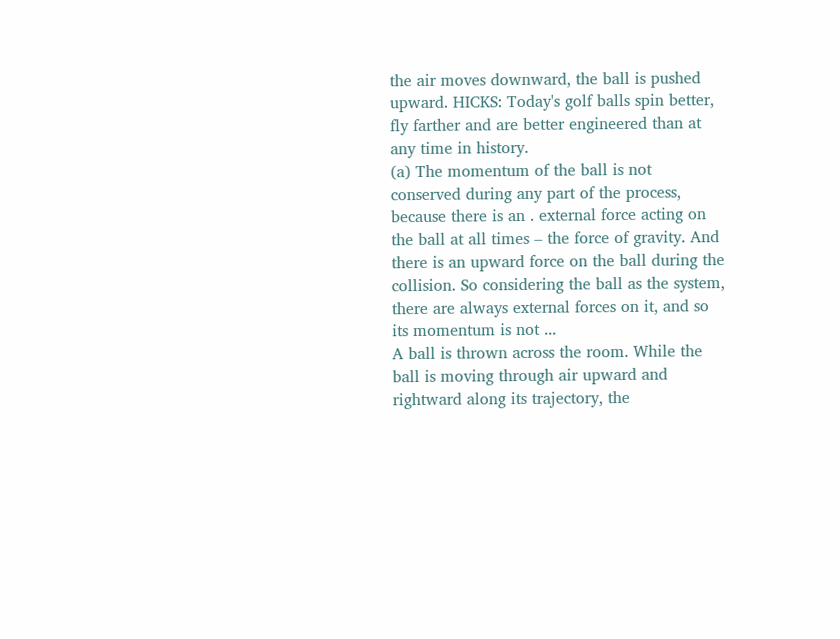the air moves downward, the ball is pushed upward. HICKS: Today's golf balls spin better, fly farther and are better engineered than at any time in history.
(a) The momentum of the ball is not conserved during any part of the process, because there is an . external force acting on the ball at all times – the force of gravity. And there is an upward force on the ball during the collision. So considering the ball as the system, there are always external forces on it, and so its momentum is not ...
A ball is thrown across the room. While the ball is moving through air upward and rightward along its trajectory, the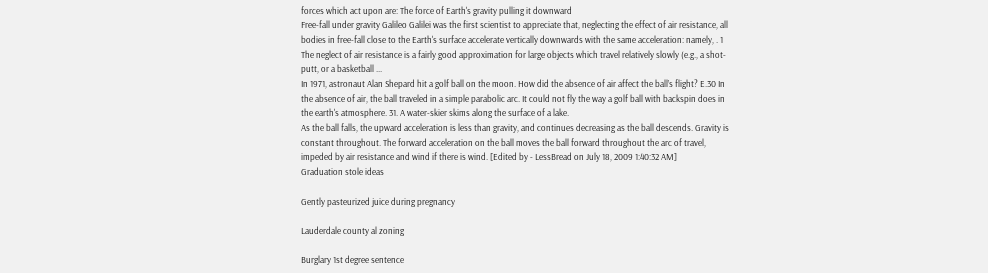forces which act upon are: The force of Earth's gravity pulling it downward
Free-fall under gravity Galileo Galilei was the first scientist to appreciate that, neglecting the effect of air resistance, all bodies in free-fall close to the Earth's surface accelerate vertically downwards with the same acceleration: namely, . 1 The neglect of air resistance is a fairly good approximation for large objects which travel relatively slowly (e.g., a shot-putt, or a basketball ...
In 1971, astronaut Alan Shepard hit a golf ball on the moon. How did the absence of air affect the ball’s flight? E.30 In the absence of air, the ball traveled in a simple parabolic arc. It could not fly the way a golf ball with backspin does in the earth's atmosphere. 31. A water-skier skims along the surface of a lake.
As the ball falls, the upward acceleration is less than gravity, and continues decreasing as the ball descends. Gravity is constant throughout. The forward acceleration on the ball moves the ball forward throughout the arc of travel, impeded by air resistance and wind if there is wind. [Edited by - LessBread on July 18, 2009 1:40:32 AM]
Graduation stole ideas

Gently pasteurized juice during pregnancy

Lauderdale county al zoning

Burglary 1st degree sentence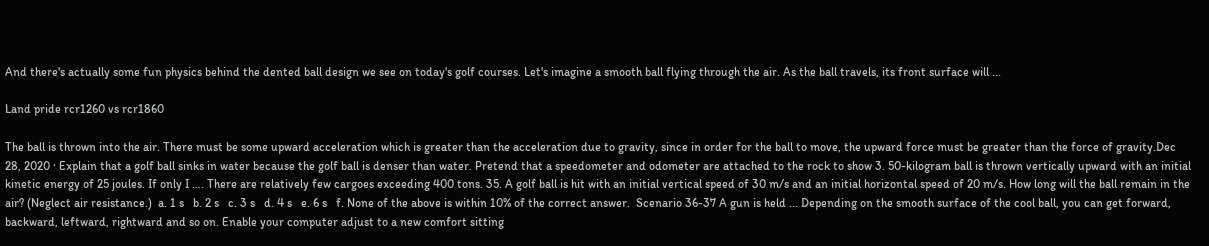And there's actually some fun physics behind the dented ball design we see on today's golf courses. Let's imagine a smooth ball flying through the air. As the ball travels, its front surface will ...

Land pride rcr1260 vs rcr1860

The ball is thrown into the air. There must be some upward acceleration which is greater than the acceleration due to gravity, since in order for the ball to move, the upward force must be greater than the force of gravity.Dec 28, 2020 · Explain that a golf ball sinks in water because the golf ball is denser than water. Pretend that a speedometer and odometer are attached to the rock to show 3. 50-kilogram ball is thrown vertically upward with an initial kinetic energy of 25 joules. If only I …. There are relatively few cargoes exceeding 400 tons. 35. A golf ball is hit with an initial vertical speed of 30 m/s and an initial horizontal speed of 20 m/s. How long will the ball remain in the air? (Neglect air resistance.)  a. 1 s   b. 2 s   c. 3 s   d. 4 s   e. 6 s   f. None of the above is within 10% of the correct answer.  Scenario 36-37 A gun is held ... Depending on the smooth surface of the cool ball, you can get forward, backward, leftward, rightward and so on. Enable your computer adjust to a new comfort sitting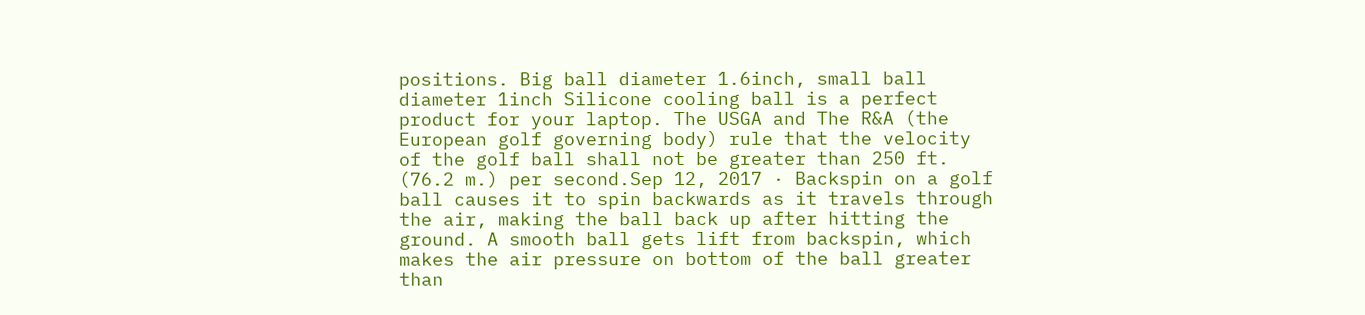positions. Big ball diameter 1.6inch, small ball diameter 1inch Silicone cooling ball is a perfect product for your laptop. The USGA and The R&A (the European golf governing body) rule that the velocity of the golf ball shall not be greater than 250 ft. (76.2 m.) per second.Sep 12, 2017 · Backspin on a golf ball causes it to spin backwards as it travels through the air, making the ball back up after hitting the ground. A smooth ball gets lift from backspin, which makes the air pressure on bottom of the ball greater than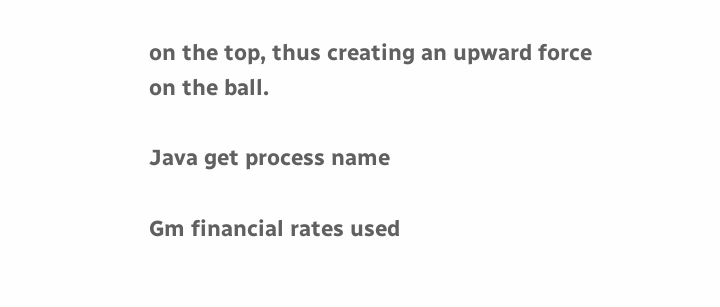on the top, thus creating an upward force on the ball.

Java get process name

Gm financial rates used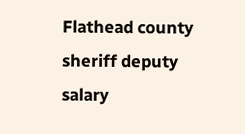Flathead county sheriff deputy salary